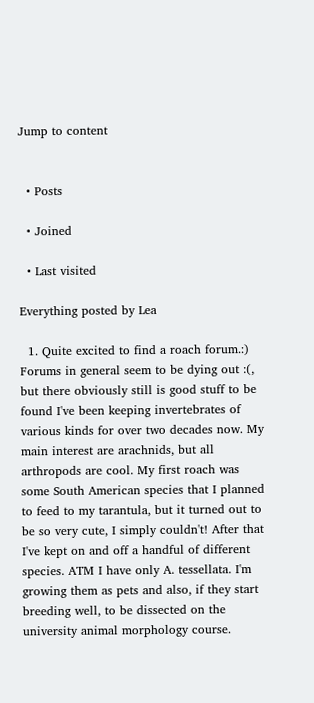Jump to content


  • Posts

  • Joined

  • Last visited

Everything posted by Lea

  1. Quite excited to find a roach forum.:) Forums in general seem to be dying out :(, but there obviously still is good stuff to be found I've been keeping invertebrates of various kinds for over two decades now. My main interest are arachnids, but all arthropods are cool. My first roach was some South American species that I planned to feed to my tarantula, but it turned out to be so very cute, I simply couldn't! After that I've kept on and off a handful of different species. ATM I have only A. tessellata. I'm growing them as pets and also, if they start breeding well, to be dissected on the university animal morphology course.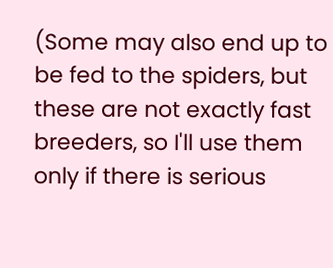(Some may also end up to be fed to the spiders, but these are not exactly fast breeders, so I'll use them only if there is serious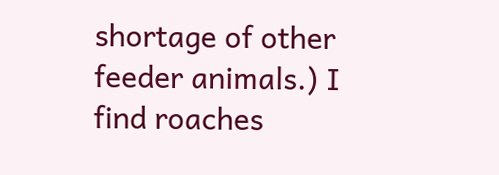shortage of other feeder animals.) I find roaches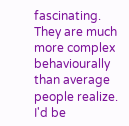fascinating. They are much more complex behaviourally than average people realize. I'd be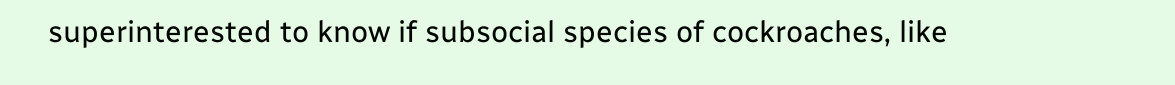superinterested to know if subsocial species of cockroaches, like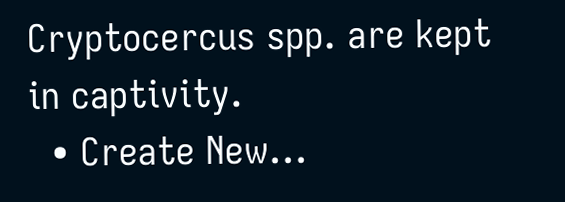Cryptocercus spp. are kept in captivity.
  • Create New...